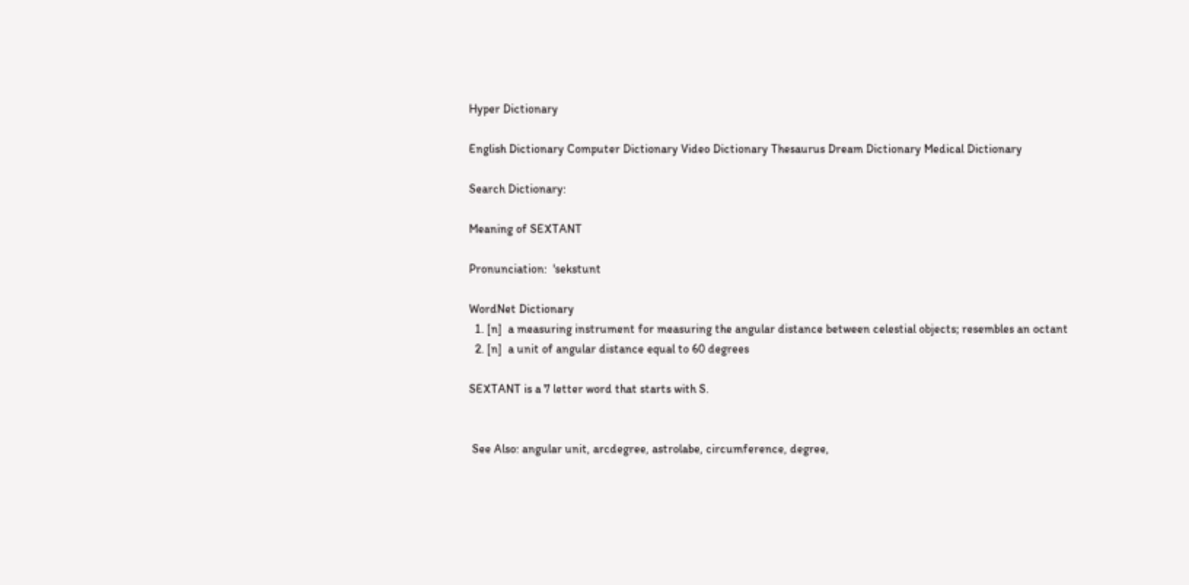Hyper Dictionary

English Dictionary Computer Dictionary Video Dictionary Thesaurus Dream Dictionary Medical Dictionary

Search Dictionary:

Meaning of SEXTANT

Pronunciation:  'sekstunt

WordNet Dictionary
  1. [n]  a measuring instrument for measuring the angular distance between celestial objects; resembles an octant
  2. [n]  a unit of angular distance equal to 60 degrees

SEXTANT is a 7 letter word that starts with S.


 See Also: angular unit, arcdegree, astrolabe, circumference, degree,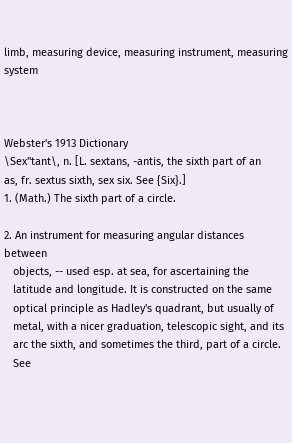limb, measuring device, measuring instrument, measuring system



Webster's 1913 Dictionary
\Sex"tant\, n. [L. sextans, -antis, the sixth part of an
as, fr. sextus sixth, sex six. See {Six}.]
1. (Math.) The sixth part of a circle.

2. An instrument for measuring angular distances between
   objects, -- used esp. at sea, for ascertaining the
   latitude and longitude. It is constructed on the same
   optical principle as Hadley's quadrant, but usually of
   metal, with a nicer graduation, telescopic sight, and its
   arc the sixth, and sometimes the third, part of a circle.
   See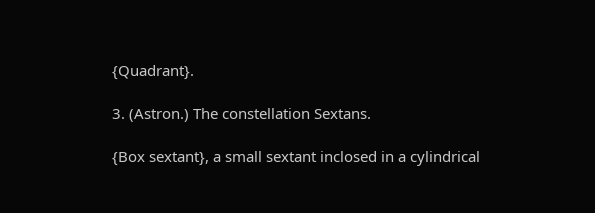{Quadrant}.

3. (Astron.) The constellation Sextans.

{Box sextant}, a small sextant inclosed in a cylindrical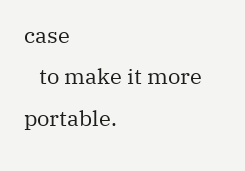case
   to make it more portable.